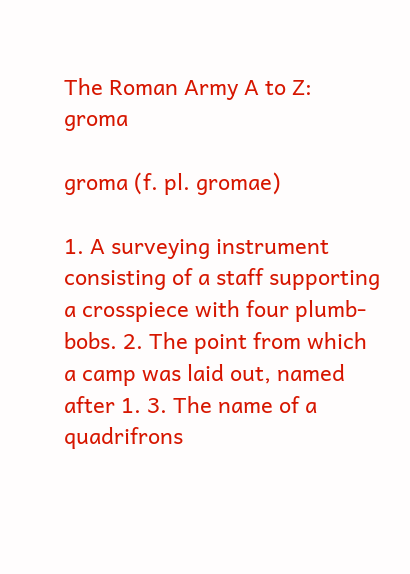The Roman Army A to Z: groma

groma (f. pl. gromae)

1. A surveying instrument consisting of a staff supporting a crosspiece with four plumb-bobs. 2. The point from which a camp was laid out, named after 1. 3. The name of a quadrifrons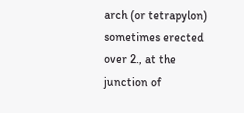arch (or tetrapylon) sometimes erected over 2., at the junction of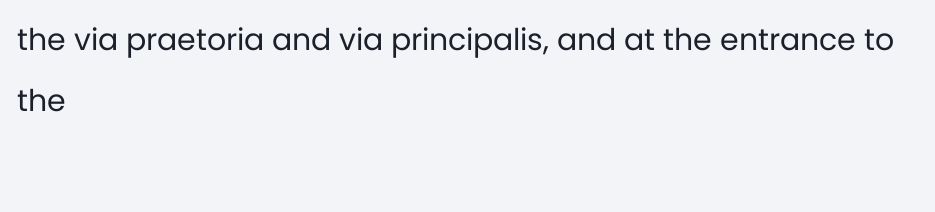the via praetoria and via principalis, and at the entrance to the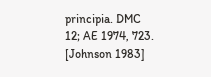principia. DMC 12; AE 1974, 723. [Johnson 1983]